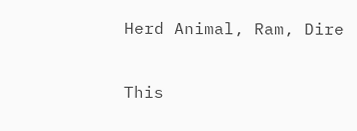Herd Animal, Ram, Dire

This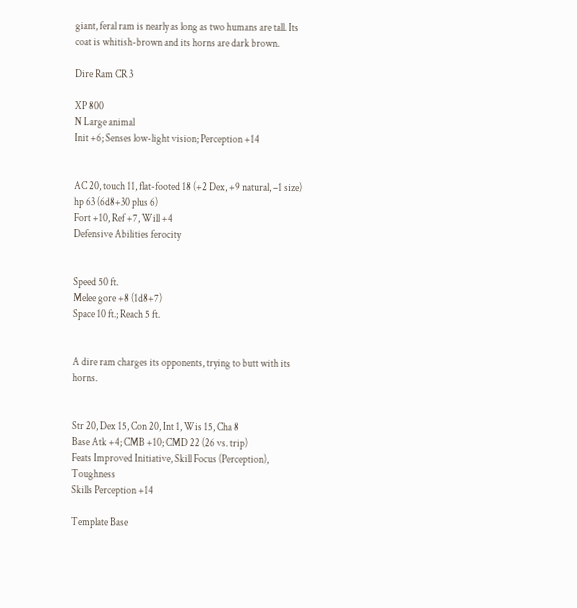giant, feral ram is nearly as long as two humans are tall. Its coat is whitish-brown and its horns are dark brown.

Dire Ram CR 3

XP 800
N Large animal
Init +6; Senses low-light vision; Perception +14


AC 20, touch 11, flat-footed 18 (+2 Dex, +9 natural, –1 size)
hp 63 (6d8+30 plus 6)
Fort +10, Ref +7, Will +4
Defensive Abilities ferocity


Speed 50 ft.
Melee gore +8 (1d8+7)
Space 10 ft.; Reach 5 ft.


A dire ram charges its opponents, trying to butt with its horns.


Str 20, Dex 15, Con 20, Int 1, Wis 15, Cha 8
Base Atk +4; CMB +10; CMD 22 (26 vs. trip)
Feats Improved Initiative, Skill Focus (Perception), Toughness
Skills Perception +14

Template Base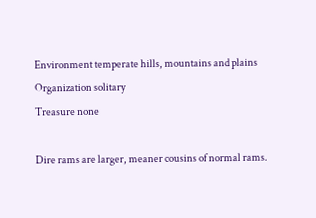Environment temperate hills, mountains and plains
Organization solitary
Treasure none

Dire rams are larger, meaner cousins of normal rams.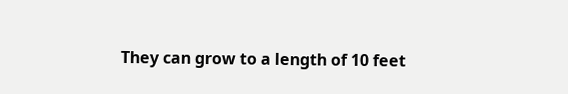They can grow to a length of 10 feet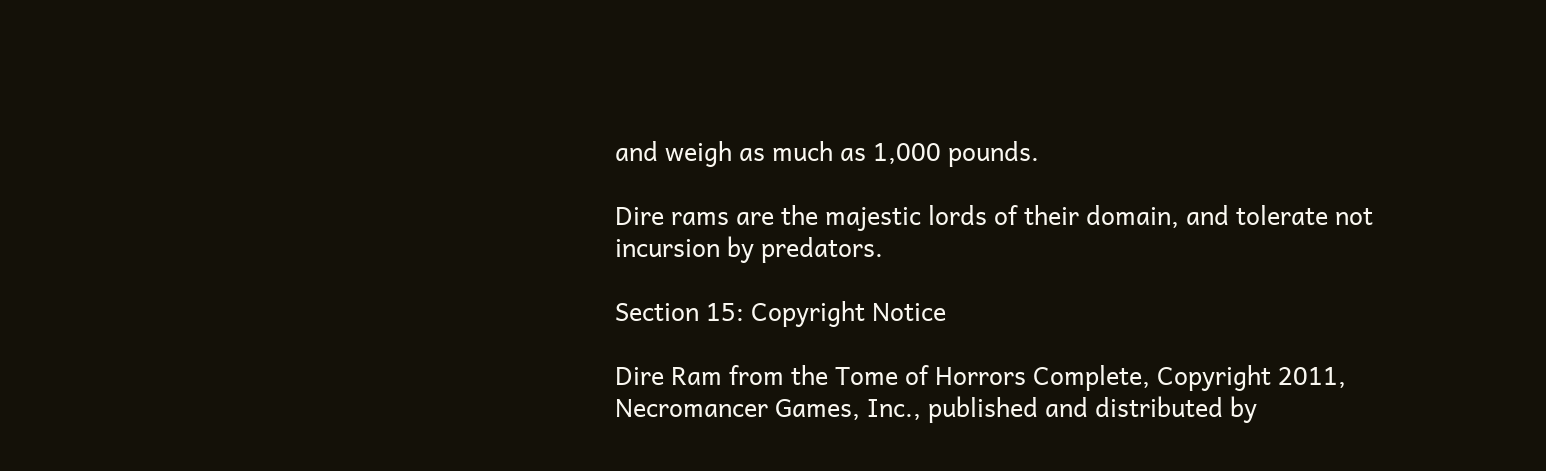and weigh as much as 1,000 pounds.

Dire rams are the majestic lords of their domain, and tolerate not incursion by predators.

Section 15: Copyright Notice

Dire Ram from the Tome of Horrors Complete, Copyright 2011, Necromancer Games, Inc., published and distributed by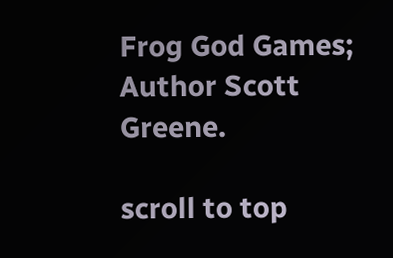Frog God Games; Author Scott Greene.

scroll to top